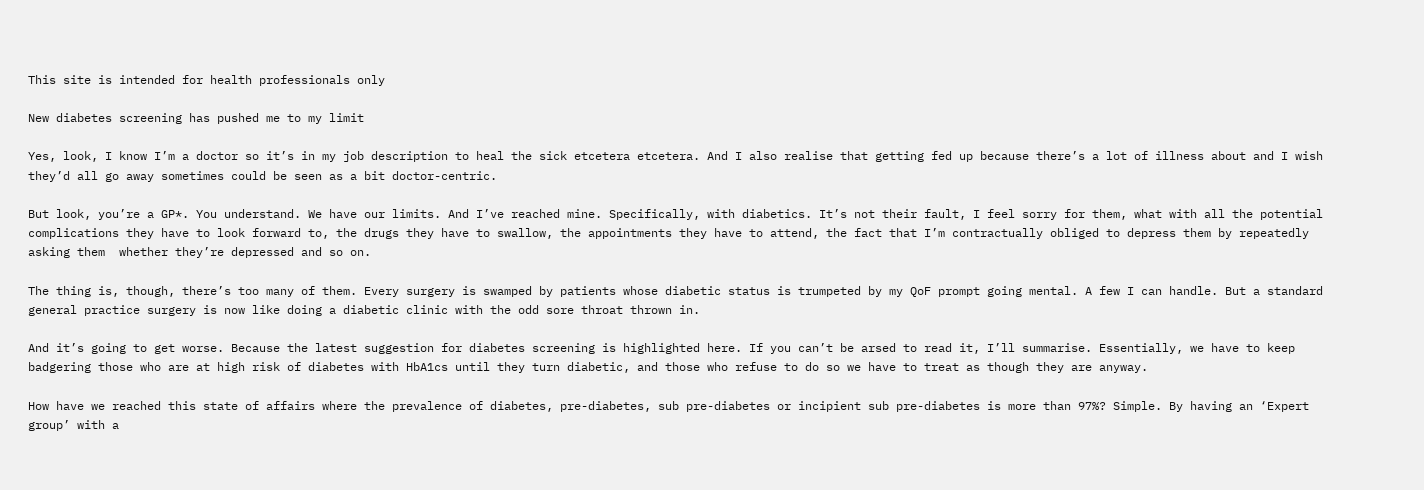This site is intended for health professionals only

New diabetes screening has pushed me to my limit

Yes, look, I know I’m a doctor so it’s in my job description to heal the sick etcetera etcetera. And I also realise that getting fed up because there’s a lot of illness about and I wish they’d all go away sometimes could be seen as a bit doctor-centric.

But look, you’re a GP*. You understand. We have our limits. And I’ve reached mine. Specifically, with diabetics. It’s not their fault, I feel sorry for them, what with all the potential complications they have to look forward to, the drugs they have to swallow, the appointments they have to attend, the fact that I’m contractually obliged to depress them by repeatedly asking them  whether they’re depressed and so on.

The thing is, though, there’s too many of them. Every surgery is swamped by patients whose diabetic status is trumpeted by my QoF prompt going mental. A few I can handle. But a standard general practice surgery is now like doing a diabetic clinic with the odd sore throat thrown in.

And it’s going to get worse. Because the latest suggestion for diabetes screening is highlighted here. If you can’t be arsed to read it, I’ll summarise. Essentially, we have to keep badgering those who are at high risk of diabetes with HbA1cs until they turn diabetic, and those who refuse to do so we have to treat as though they are anyway.

How have we reached this state of affairs where the prevalence of diabetes, pre-diabetes, sub pre-diabetes or incipient sub pre-diabetes is more than 97%? Simple. By having an ‘Expert group’ with a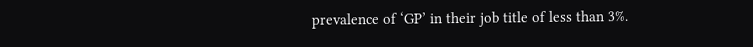prevalence of ‘GP’ in their job title of less than 3%.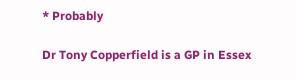* Probably

Dr Tony Copperfield is a GP in Essex